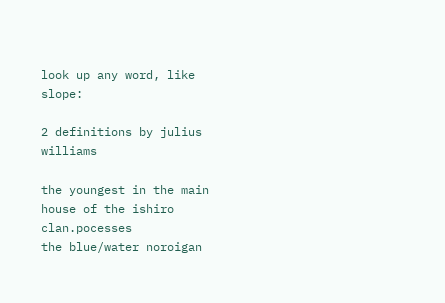look up any word, like slope:

2 definitions by julius williams

the youngest in the main house of the ishiro clan.pocesses
the blue/water noroigan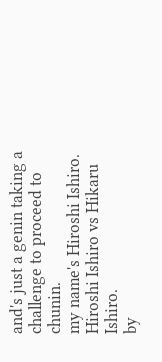and's just a genin taking a challenge to proceed to chunin.
my name's Hiroshi Ishiro.
Hiroshi Ishiro vs Hikaru Ishiro.
by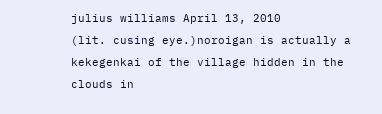julius williams April 13, 2010
(lit. cusing eye.)noroigan is actually a kekegenkai of the village hidden in the clouds in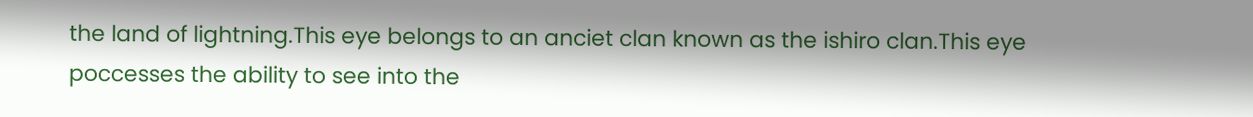the land of lightning.This eye belongs to an anciet clan known as the ishiro clan.This eye poccesses the ability to see into the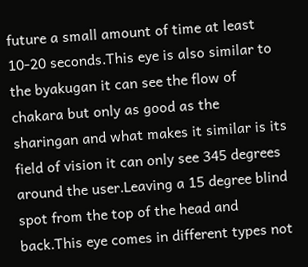future a small amount of time at least 10-20 seconds.This eye is also similar to the byakugan it can see the flow of chakara but only as good as the sharingan and what makes it similar is its field of vision it can only see 345 degrees around the user.Leaving a 15 degree blind spot from the top of the head and back.This eye comes in different types not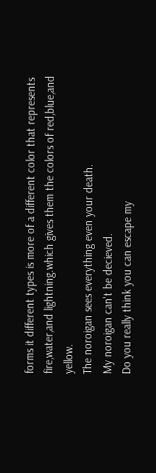forms it different types is more of a different color that represents fire,water,and lightning.which gives them the colors of red,blue,and yellow.
The noroigan sees everything even your death.
My noroigan can't be decieved.
Do you really think you can escape my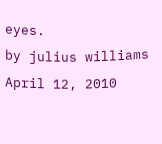eyes.
by julius williams April 12, 2010